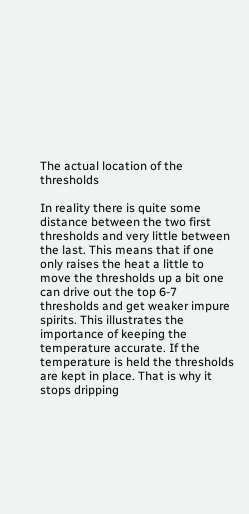The actual location of the thresholds

In reality there is quite some distance between the two first thresholds and very little between the last. This means that if one only raises the heat a little to move the thresholds up a bit one can drive out the top 6-7 thresholds and get weaker impure spirits. This illustrates the importance of keeping the temperature accurate. If the temperature is held the thresholds are kept in place. That is why it stops dripping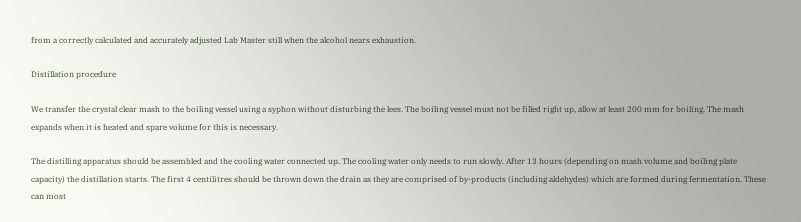from a correctly calculated and accurately adjusted Lab Master still when the alcohol nears exhaustion.

Distillation procedure

We transfer the crystal clear mash to the boiling vessel using a syphon without disturbing the lees. The boiling vessel must not be filled right up, allow at least 200 mm for boiling. The mash expands when it is heated and spare volume for this is necessary.

The distilling apparatus should be assembled and the cooling water connected up. The cooling water only needs to run slowly. After 13 hours (depending on mash volume and boiling plate capacity) the distillation starts. The first 4 centilitres should be thrown down the drain as they are comprised of by-products (including aldehydes) which are formed during fermentation. These can most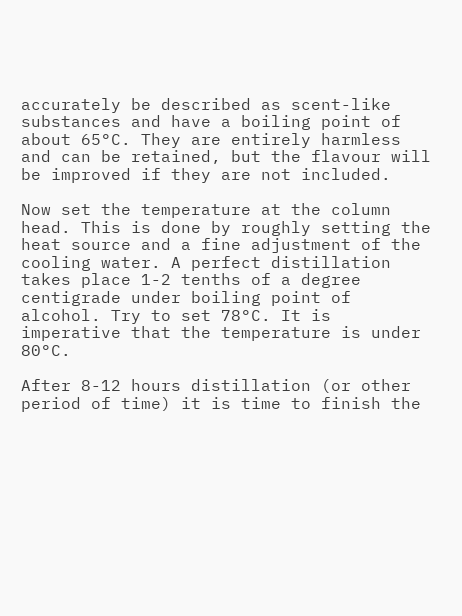accurately be described as scent-like substances and have a boiling point of about 65°C. They are entirely harmless and can be retained, but the flavour will be improved if they are not included.

Now set the temperature at the column head. This is done by roughly setting the heat source and a fine adjustment of the cooling water. A perfect distillation takes place 1-2 tenths of a degree centigrade under boiling point of alcohol. Try to set 78°C. It is imperative that the temperature is under 80°C.

After 8-12 hours distillation (or other period of time) it is time to finish the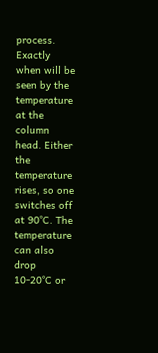process. Exactly when will be seen by the temperature at the column head. Either the temperature rises, so one switches off at 90°C. The temperature can also drop 10-20°C or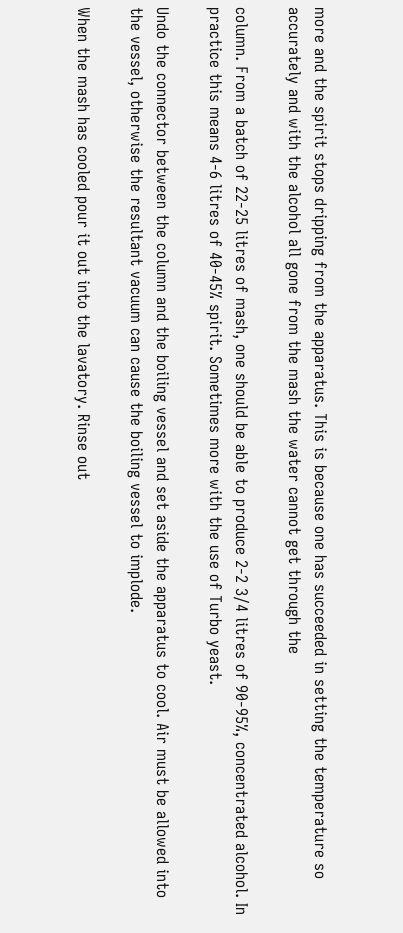more and the spirit stops dripping from the apparatus. This is because one has succeeded in setting the temperature so accurately and with the alcohol all gone from the mash the water cannot get through the

column. From a batch of 22-25 litres of mash, one should be able to produce 2-2 3/4 litres of 90-95%, concentrated alcohol. In practice this means 4-6 litres of 40-45% spirit. Sometimes more with the use of Turbo yeast.

Undo the connector between the column and the boiling vessel and set aside the apparatus to cool. Air must be allowed into the vessel, otherwise the resultant vacuum can cause the boiling vessel to implode.

When the mash has cooled pour it out into the lavatory. Rinse out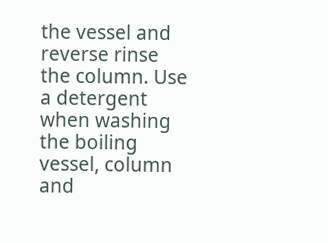the vessel and reverse rinse the column. Use a detergent when washing the boiling vessel, column and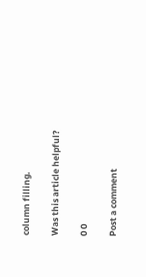column filling.

Was this article helpful?

0 0

Post a comment